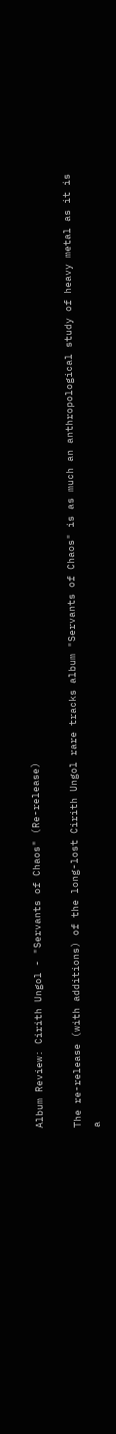Album Review: Cirith Ungol - "Servants of Chaos" (Re-release)

The re-release (with additions) of the long-lost Cirith Ungol rare tracks album "Servants of Chaos" is as much an anthropological study of heavy metal as it is a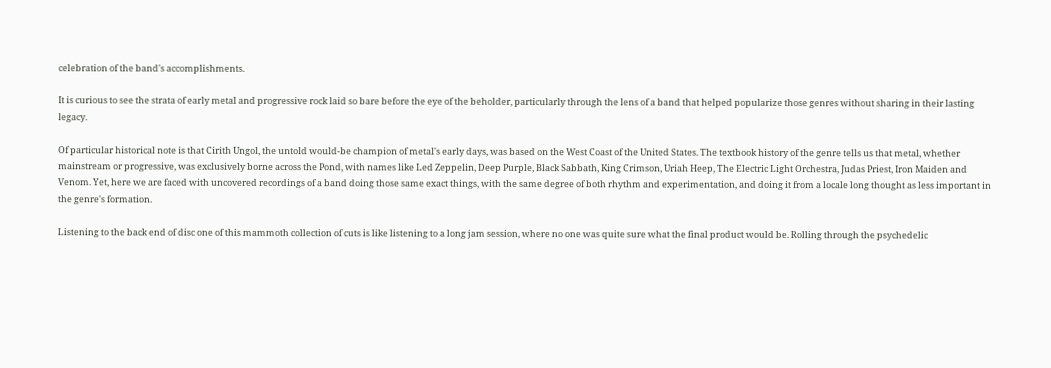celebration of the band's accomplishments.

It is curious to see the strata of early metal and progressive rock laid so bare before the eye of the beholder, particularly through the lens of a band that helped popularize those genres without sharing in their lasting legacy.

Of particular historical note is that Cirith Ungol, the untold would-be champion of metal's early days, was based on the West Coast of the United States. The textbook history of the genre tells us that metal, whether mainstream or progressive, was exclusively borne across the Pond, with names like Led Zeppelin, Deep Purple, Black Sabbath, King Crimson, Uriah Heep, The Electric Light Orchestra, Judas Priest, Iron Maiden and Venom. Yet, here we are faced with uncovered recordings of a band doing those same exact things, with the same degree of both rhythm and experimentation, and doing it from a locale long thought as less important in the genre's formation.

Listening to the back end of disc one of this mammoth collection of cuts is like listening to a long jam session, where no one was quite sure what the final product would be. Rolling through the psychedelic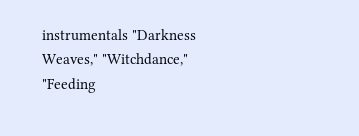instrumentals "Darkness Weaves," "Witchdance," "Feeding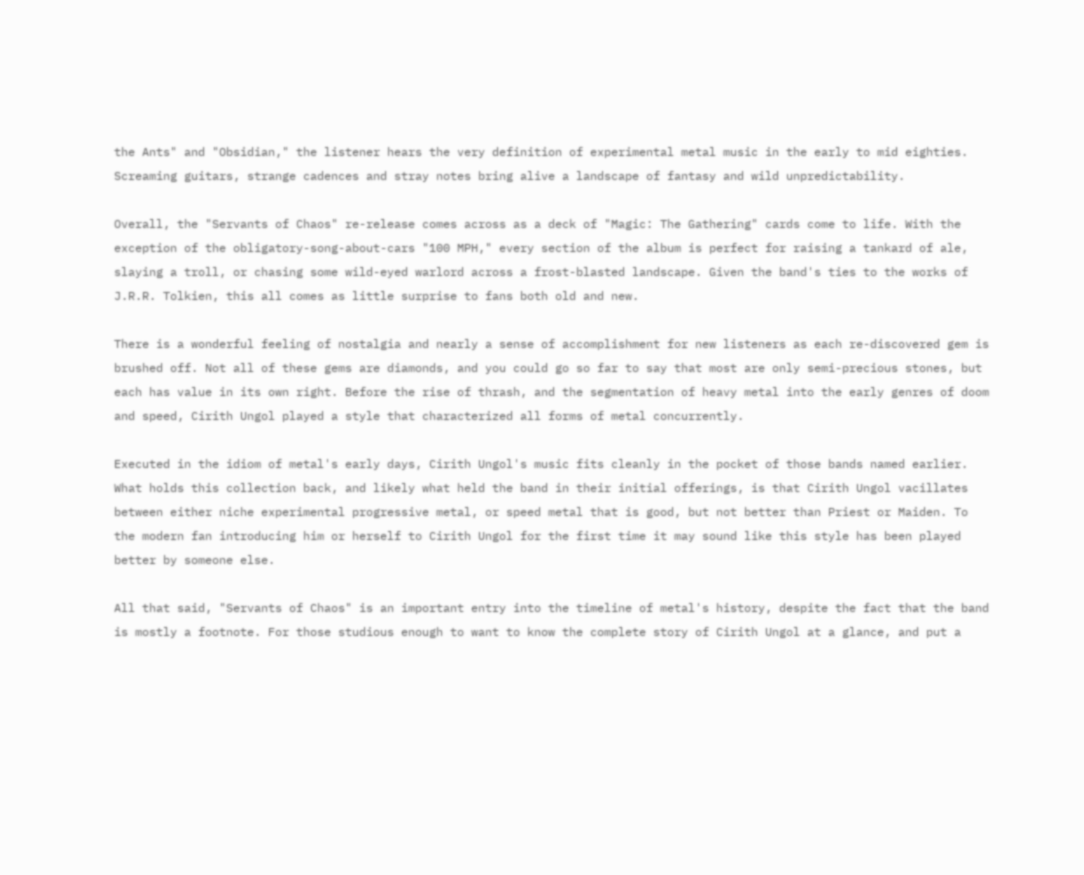the Ants" and "Obsidian," the listener hears the very definition of experimental metal music in the early to mid eighties. Screaming guitars, strange cadences and stray notes bring alive a landscape of fantasy and wild unpredictability.

Overall, the "Servants of Chaos" re-release comes across as a deck of "Magic: The Gathering" cards come to life. With the exception of the obligatory-song-about-cars "100 MPH," every section of the album is perfect for raising a tankard of ale, slaying a troll, or chasing some wild-eyed warlord across a frost-blasted landscape. Given the band's ties to the works of J.R.R. Tolkien, this all comes as little surprise to fans both old and new.

There is a wonderful feeling of nostalgia and nearly a sense of accomplishment for new listeners as each re-discovered gem is brushed off. Not all of these gems are diamonds, and you could go so far to say that most are only semi-precious stones, but each has value in its own right. Before the rise of thrash, and the segmentation of heavy metal into the early genres of doom and speed, Cirith Ungol played a style that characterized all forms of metal concurrently.

Executed in the idiom of metal's early days, Cirith Ungol's music fits cleanly in the pocket of those bands named earlier. What holds this collection back, and likely what held the band in their initial offerings, is that Cirith Ungol vacillates between either niche experimental progressive metal, or speed metal that is good, but not better than Priest or Maiden. To the modern fan introducing him or herself to Cirith Ungol for the first time it may sound like this style has been played better by someone else.

All that said, "Servants of Chaos" is an important entry into the timeline of metal's history, despite the fact that the band is mostly a footnote. For those studious enough to want to know the complete story of Cirith Ungol at a glance, and put a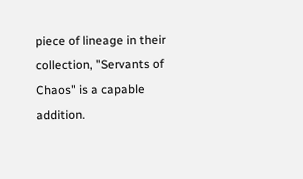piece of lineage in their collection, "Servants of Chaos" is a capable addition.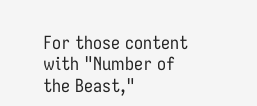For those content with "Number of the Beast,"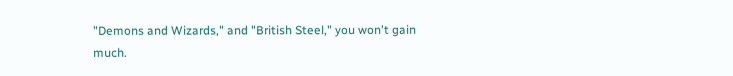"Demons and Wizards," and "British Steel," you won't gain much.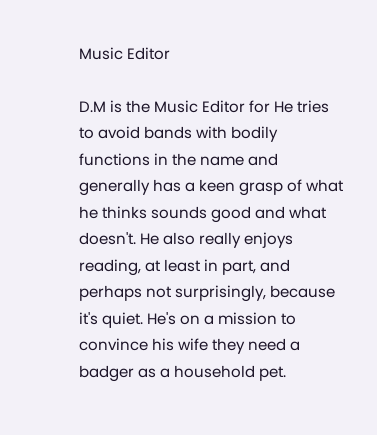Music Editor

D.M is the Music Editor for He tries to avoid bands with bodily functions in the name and generally has a keen grasp of what he thinks sounds good and what doesn't. He also really enjoys reading, at least in part, and perhaps not surprisingly, because it's quiet. He's on a mission to convince his wife they need a badger as a household pet.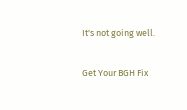It's not going well.

Get Your BGH Fix